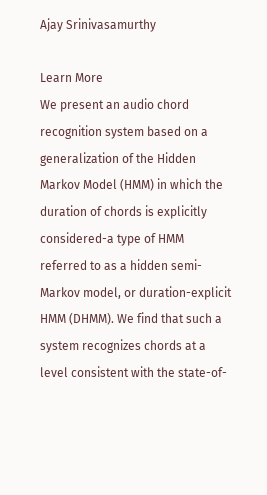Ajay Srinivasamurthy

Learn More
We present an audio chord recognition system based on a generalization of the Hidden Markov Model (HMM) in which the duration of chords is explicitly considered-a type of HMM referred to as a hidden semi-Markov model, or duration-explicit HMM (DHMM). We find that such a system recognizes chords at a level consistent with the state-of-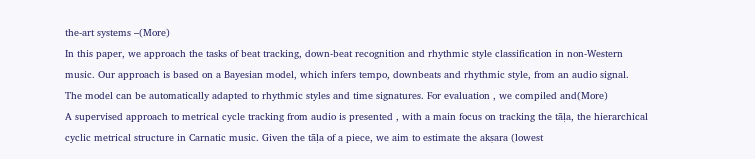the-art systems –(More)
In this paper, we approach the tasks of beat tracking, down-beat recognition and rhythmic style classification in non-Western music. Our approach is based on a Bayesian model, which infers tempo, downbeats and rhythmic style, from an audio signal. The model can be automatically adapted to rhythmic styles and time signatures. For evaluation , we compiled and(More)
A supervised approach to metrical cycle tracking from audio is presented , with a main focus on tracking the tāḷa, the hierarchical cyclic metrical structure in Carnatic music. Given the tāḷa of a piece, we aim to estimate the akṣara (lowest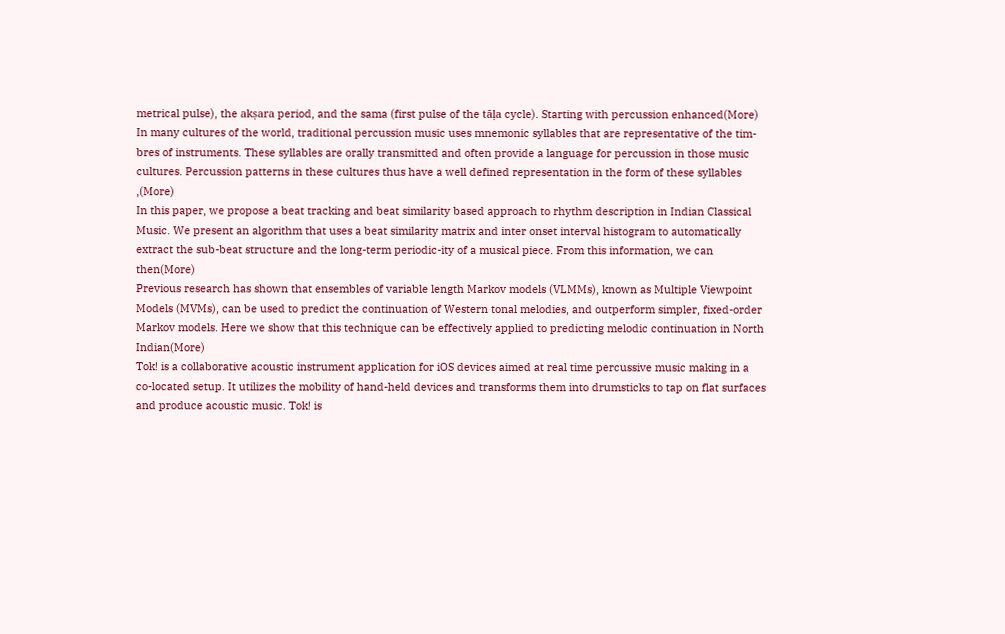metrical pulse), the akṣara period, and the sama (first pulse of the tāḷa cycle). Starting with percussion enhanced(More)
In many cultures of the world, traditional percussion music uses mnemonic syllables that are representative of the tim-bres of instruments. These syllables are orally transmitted and often provide a language for percussion in those music cultures. Percussion patterns in these cultures thus have a well defined representation in the form of these syllables ,(More)
In this paper, we propose a beat tracking and beat similarity based approach to rhythm description in Indian Classical Music. We present an algorithm that uses a beat similarity matrix and inter onset interval histogram to automatically extract the sub-beat structure and the long-term periodic-ity of a musical piece. From this information, we can then(More)
Previous research has shown that ensembles of variable length Markov models (VLMMs), known as Multiple Viewpoint Models (MVMs), can be used to predict the continuation of Western tonal melodies, and outperform simpler, fixed-order Markov models. Here we show that this technique can be effectively applied to predicting melodic continuation in North Indian(More)
Tok! is a collaborative acoustic instrument application for iOS devices aimed at real time percussive music making in a co-located setup. It utilizes the mobility of hand-held devices and transforms them into drumsticks to tap on flat surfaces and produce acoustic music. Tok! is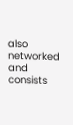also networked and consists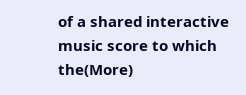of a shared interactive music score to which the(More)